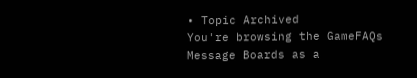• Topic Archived
You're browsing the GameFAQs Message Boards as a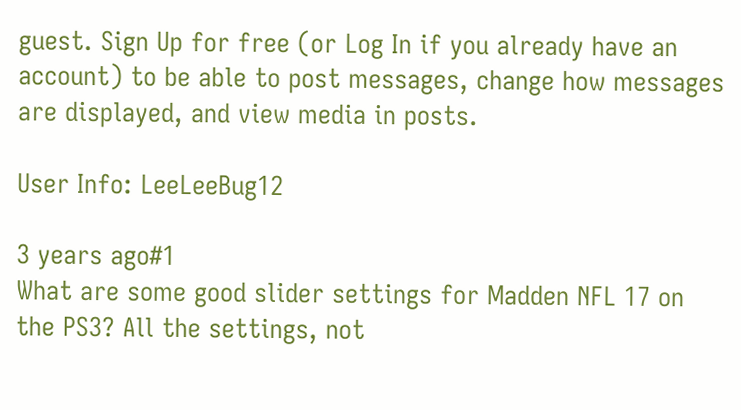guest. Sign Up for free (or Log In if you already have an account) to be able to post messages, change how messages are displayed, and view media in posts.

User Info: LeeLeeBug12

3 years ago#1
What are some good slider settings for Madden NFL 17 on the PS3? All the settings, not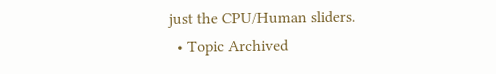just the CPU/Human sliders.
  • Topic Archived